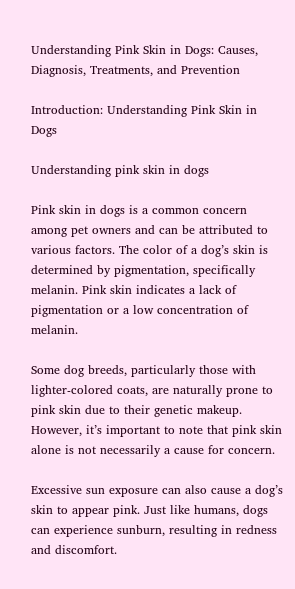Understanding Pink Skin in Dogs: Causes, Diagnosis, Treatments, and Prevention

Introduction: Understanding Pink Skin in Dogs

Understanding pink skin in dogs

Pink skin in dogs is a common concern among pet owners and can be attributed to various factors. The color of a dog’s skin is determined by pigmentation, specifically melanin. Pink skin indicates a lack of pigmentation or a low concentration of melanin.

Some dog breeds, particularly those with lighter-colored coats, are naturally prone to pink skin due to their genetic makeup. However, it’s important to note that pink skin alone is not necessarily a cause for concern.

Excessive sun exposure can also cause a dog’s skin to appear pink. Just like humans, dogs can experience sunburn, resulting in redness and discomfort.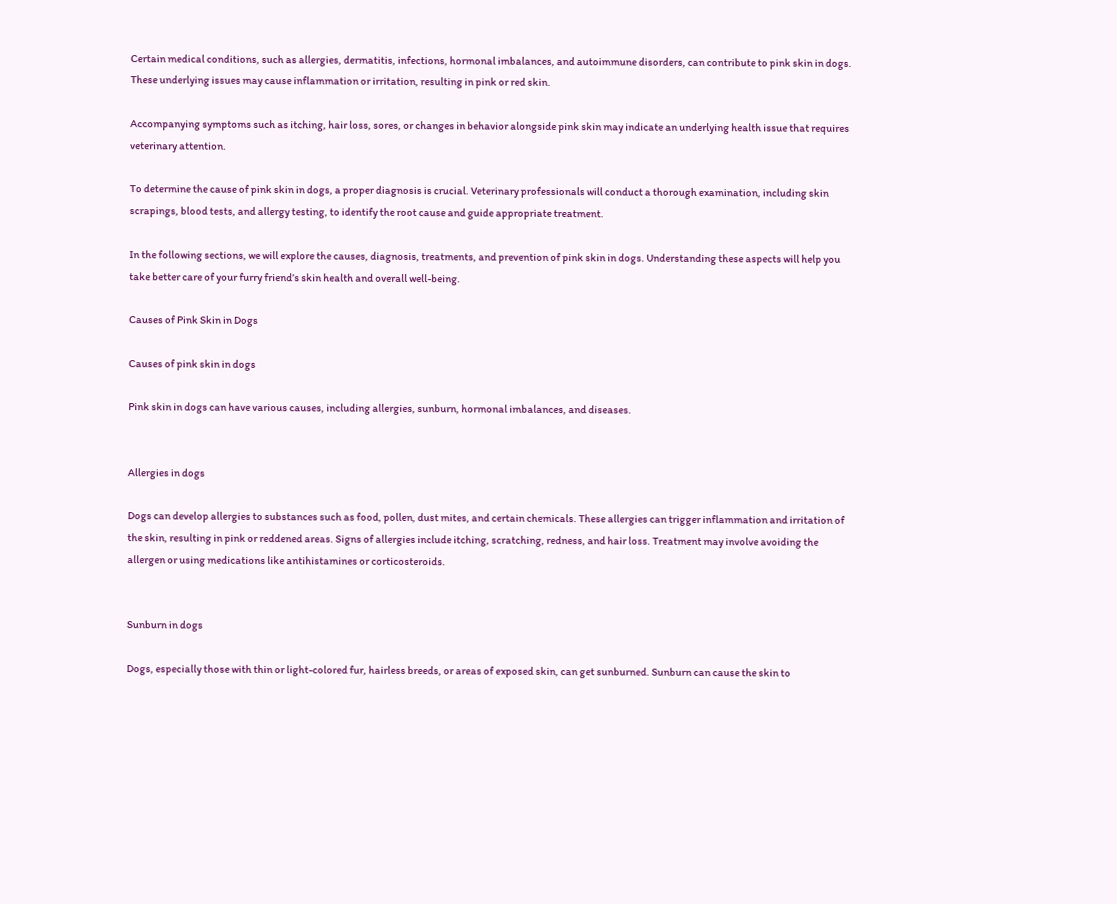Certain medical conditions, such as allergies, dermatitis, infections, hormonal imbalances, and autoimmune disorders, can contribute to pink skin in dogs. These underlying issues may cause inflammation or irritation, resulting in pink or red skin.

Accompanying symptoms such as itching, hair loss, sores, or changes in behavior alongside pink skin may indicate an underlying health issue that requires veterinary attention.

To determine the cause of pink skin in dogs, a proper diagnosis is crucial. Veterinary professionals will conduct a thorough examination, including skin scrapings, blood tests, and allergy testing, to identify the root cause and guide appropriate treatment.

In the following sections, we will explore the causes, diagnosis, treatments, and prevention of pink skin in dogs. Understanding these aspects will help you take better care of your furry friend’s skin health and overall well-being.

Causes of Pink Skin in Dogs

Causes of pink skin in dogs

Pink skin in dogs can have various causes, including allergies, sunburn, hormonal imbalances, and diseases.


Allergies in dogs

Dogs can develop allergies to substances such as food, pollen, dust mites, and certain chemicals. These allergies can trigger inflammation and irritation of the skin, resulting in pink or reddened areas. Signs of allergies include itching, scratching, redness, and hair loss. Treatment may involve avoiding the allergen or using medications like antihistamines or corticosteroids.


Sunburn in dogs

Dogs, especially those with thin or light-colored fur, hairless breeds, or areas of exposed skin, can get sunburned. Sunburn can cause the skin to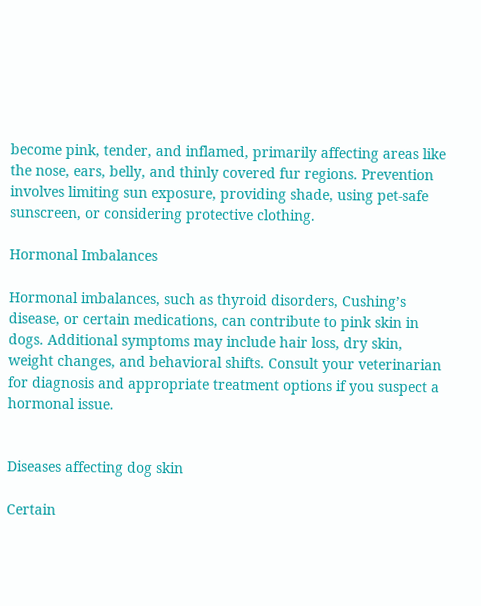become pink, tender, and inflamed, primarily affecting areas like the nose, ears, belly, and thinly covered fur regions. Prevention involves limiting sun exposure, providing shade, using pet-safe sunscreen, or considering protective clothing.

Hormonal Imbalances

Hormonal imbalances, such as thyroid disorders, Cushing’s disease, or certain medications, can contribute to pink skin in dogs. Additional symptoms may include hair loss, dry skin, weight changes, and behavioral shifts. Consult your veterinarian for diagnosis and appropriate treatment options if you suspect a hormonal issue.


Diseases affecting dog skin

Certain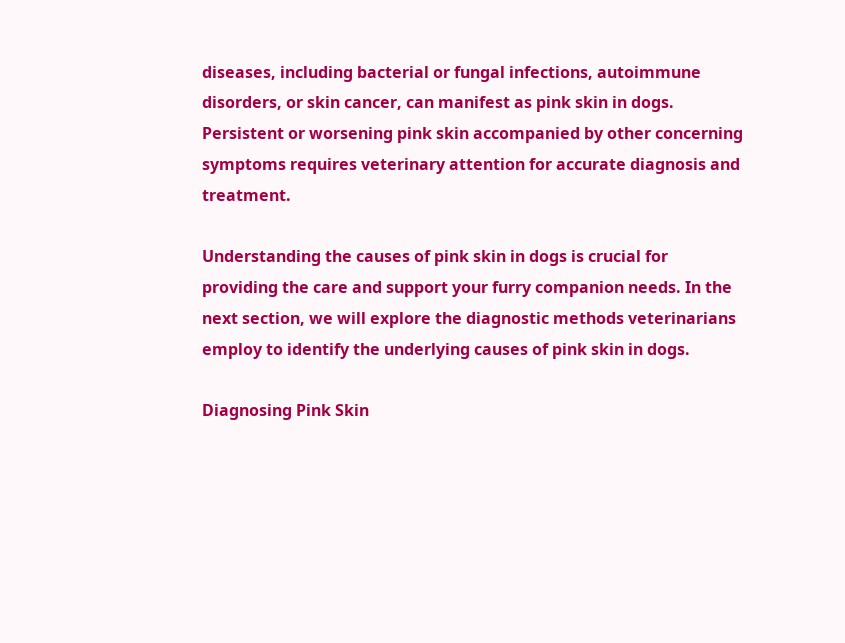diseases, including bacterial or fungal infections, autoimmune disorders, or skin cancer, can manifest as pink skin in dogs. Persistent or worsening pink skin accompanied by other concerning symptoms requires veterinary attention for accurate diagnosis and treatment.

Understanding the causes of pink skin in dogs is crucial for providing the care and support your furry companion needs. In the next section, we will explore the diagnostic methods veterinarians employ to identify the underlying causes of pink skin in dogs.

Diagnosing Pink Skin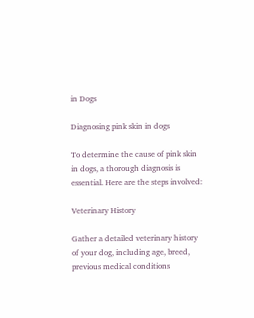in Dogs

Diagnosing pink skin in dogs

To determine the cause of pink skin in dogs, a thorough diagnosis is essential. Here are the steps involved:

Veterinary History

Gather a detailed veterinary history of your dog, including age, breed, previous medical conditions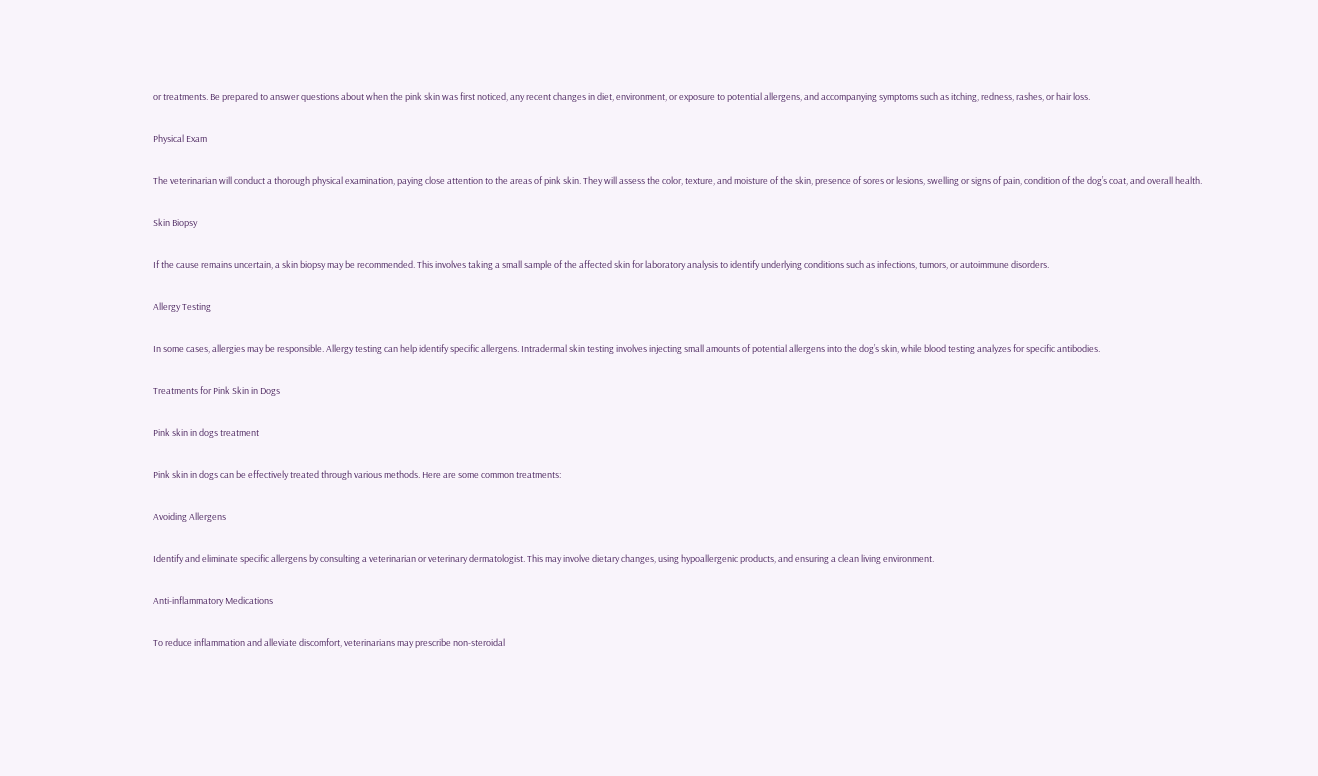or treatments. Be prepared to answer questions about when the pink skin was first noticed, any recent changes in diet, environment, or exposure to potential allergens, and accompanying symptoms such as itching, redness, rashes, or hair loss.

Physical Exam

The veterinarian will conduct a thorough physical examination, paying close attention to the areas of pink skin. They will assess the color, texture, and moisture of the skin, presence of sores or lesions, swelling or signs of pain, condition of the dog’s coat, and overall health.

Skin Biopsy

If the cause remains uncertain, a skin biopsy may be recommended. This involves taking a small sample of the affected skin for laboratory analysis to identify underlying conditions such as infections, tumors, or autoimmune disorders.

Allergy Testing

In some cases, allergies may be responsible. Allergy testing can help identify specific allergens. Intradermal skin testing involves injecting small amounts of potential allergens into the dog’s skin, while blood testing analyzes for specific antibodies.

Treatments for Pink Skin in Dogs

Pink skin in dogs treatment

Pink skin in dogs can be effectively treated through various methods. Here are some common treatments:

Avoiding Allergens

Identify and eliminate specific allergens by consulting a veterinarian or veterinary dermatologist. This may involve dietary changes, using hypoallergenic products, and ensuring a clean living environment.

Anti-inflammatory Medications

To reduce inflammation and alleviate discomfort, veterinarians may prescribe non-steroidal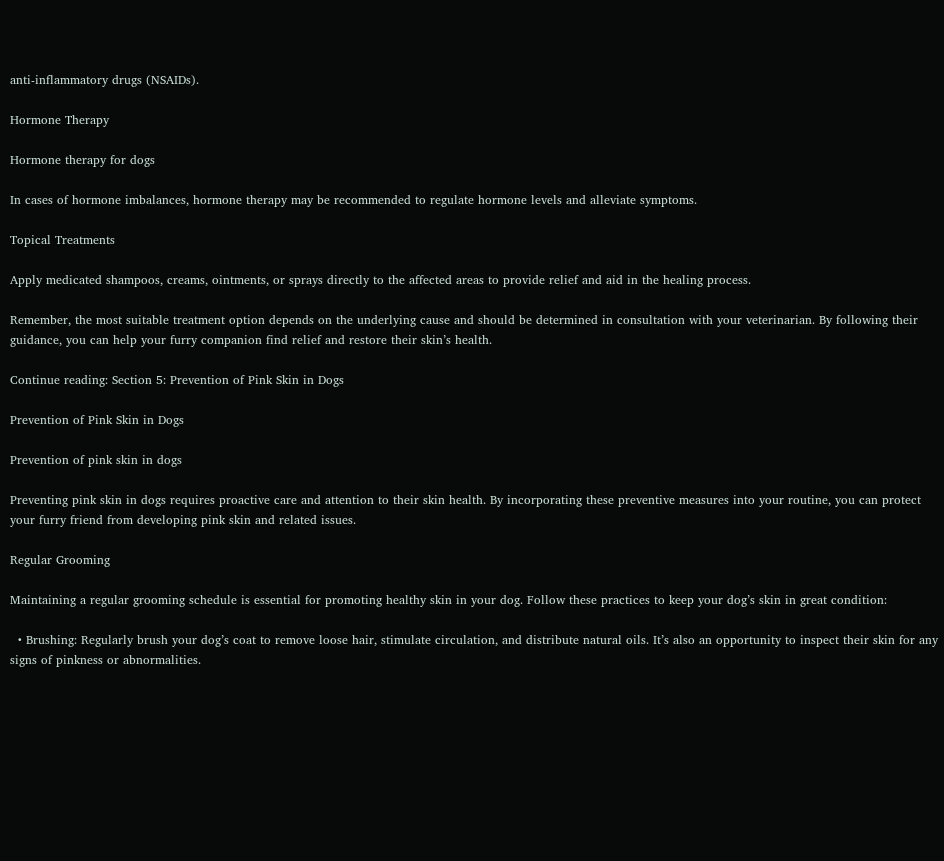anti-inflammatory drugs (NSAIDs).

Hormone Therapy

Hormone therapy for dogs

In cases of hormone imbalances, hormone therapy may be recommended to regulate hormone levels and alleviate symptoms.

Topical Treatments

Apply medicated shampoos, creams, ointments, or sprays directly to the affected areas to provide relief and aid in the healing process.

Remember, the most suitable treatment option depends on the underlying cause and should be determined in consultation with your veterinarian. By following their guidance, you can help your furry companion find relief and restore their skin’s health.

Continue reading: Section 5: Prevention of Pink Skin in Dogs

Prevention of Pink Skin in Dogs

Prevention of pink skin in dogs

Preventing pink skin in dogs requires proactive care and attention to their skin health. By incorporating these preventive measures into your routine, you can protect your furry friend from developing pink skin and related issues.

Regular Grooming

Maintaining a regular grooming schedule is essential for promoting healthy skin in your dog. Follow these practices to keep your dog’s skin in great condition:

  • Brushing: Regularly brush your dog’s coat to remove loose hair, stimulate circulation, and distribute natural oils. It’s also an opportunity to inspect their skin for any signs of pinkness or abnormalities.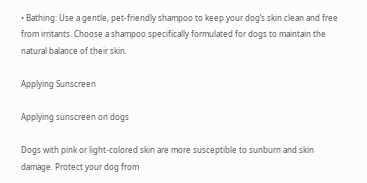• Bathing: Use a gentle, pet-friendly shampoo to keep your dog’s skin clean and free from irritants. Choose a shampoo specifically formulated for dogs to maintain the natural balance of their skin.

Applying Sunscreen

Applying sunscreen on dogs

Dogs with pink or light-colored skin are more susceptible to sunburn and skin damage. Protect your dog from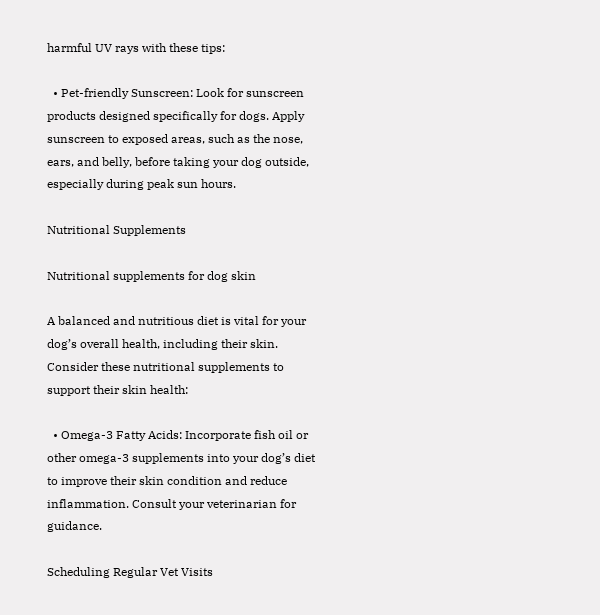harmful UV rays with these tips:

  • Pet-friendly Sunscreen: Look for sunscreen products designed specifically for dogs. Apply sunscreen to exposed areas, such as the nose, ears, and belly, before taking your dog outside, especially during peak sun hours.

Nutritional Supplements

Nutritional supplements for dog skin

A balanced and nutritious diet is vital for your dog’s overall health, including their skin. Consider these nutritional supplements to support their skin health:

  • Omega-3 Fatty Acids: Incorporate fish oil or other omega-3 supplements into your dog’s diet to improve their skin condition and reduce inflammation. Consult your veterinarian for guidance.

Scheduling Regular Vet Visits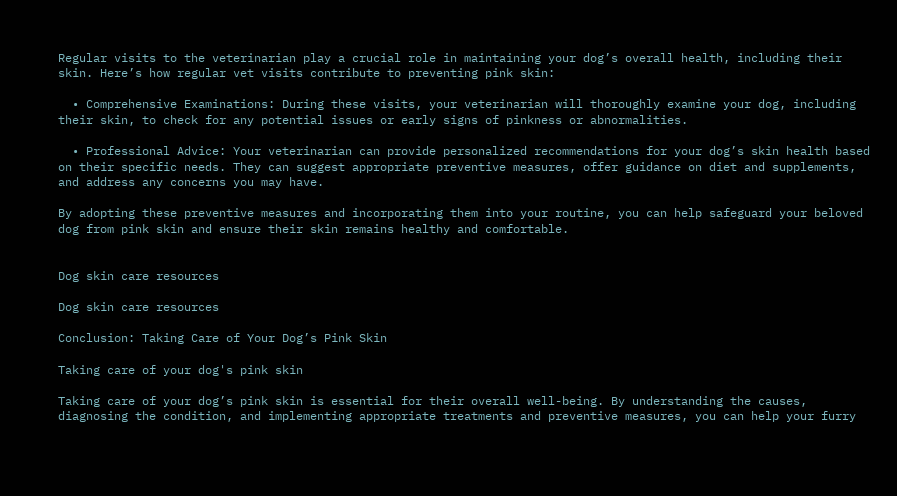Regular visits to the veterinarian play a crucial role in maintaining your dog’s overall health, including their skin. Here’s how regular vet visits contribute to preventing pink skin:

  • Comprehensive Examinations: During these visits, your veterinarian will thoroughly examine your dog, including their skin, to check for any potential issues or early signs of pinkness or abnormalities.

  • Professional Advice: Your veterinarian can provide personalized recommendations for your dog’s skin health based on their specific needs. They can suggest appropriate preventive measures, offer guidance on diet and supplements, and address any concerns you may have.

By adopting these preventive measures and incorporating them into your routine, you can help safeguard your beloved dog from pink skin and ensure their skin remains healthy and comfortable.


Dog skin care resources

Dog skin care resources

Conclusion: Taking Care of Your Dog’s Pink Skin

Taking care of your dog's pink skin

Taking care of your dog’s pink skin is essential for their overall well-being. By understanding the causes, diagnosing the condition, and implementing appropriate treatments and preventive measures, you can help your furry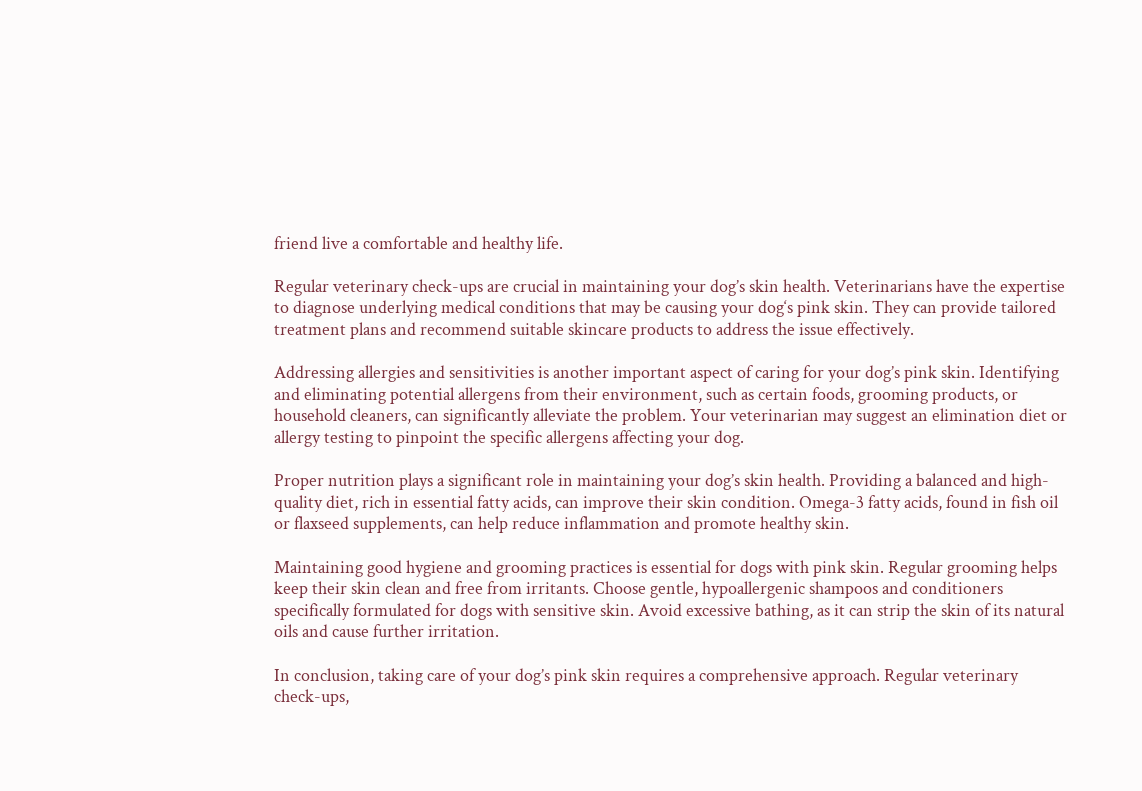friend live a comfortable and healthy life.

Regular veterinary check-ups are crucial in maintaining your dog’s skin health. Veterinarians have the expertise to diagnose underlying medical conditions that may be causing your dog‘s pink skin. They can provide tailored treatment plans and recommend suitable skincare products to address the issue effectively.

Addressing allergies and sensitivities is another important aspect of caring for your dog’s pink skin. Identifying and eliminating potential allergens from their environment, such as certain foods, grooming products, or household cleaners, can significantly alleviate the problem. Your veterinarian may suggest an elimination diet or allergy testing to pinpoint the specific allergens affecting your dog.

Proper nutrition plays a significant role in maintaining your dog’s skin health. Providing a balanced and high-quality diet, rich in essential fatty acids, can improve their skin condition. Omega-3 fatty acids, found in fish oil or flaxseed supplements, can help reduce inflammation and promote healthy skin.

Maintaining good hygiene and grooming practices is essential for dogs with pink skin. Regular grooming helps keep their skin clean and free from irritants. Choose gentle, hypoallergenic shampoos and conditioners specifically formulated for dogs with sensitive skin. Avoid excessive bathing, as it can strip the skin of its natural oils and cause further irritation.

In conclusion, taking care of your dog’s pink skin requires a comprehensive approach. Regular veterinary check-ups,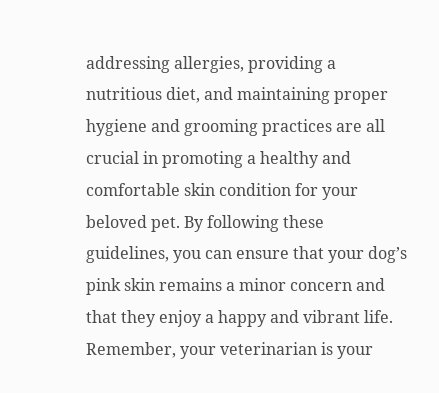addressing allergies, providing a nutritious diet, and maintaining proper hygiene and grooming practices are all crucial in promoting a healthy and comfortable skin condition for your beloved pet. By following these guidelines, you can ensure that your dog’s pink skin remains a minor concern and that they enjoy a happy and vibrant life. Remember, your veterinarian is your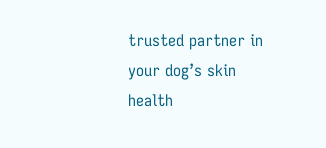trusted partner in your dog’s skin health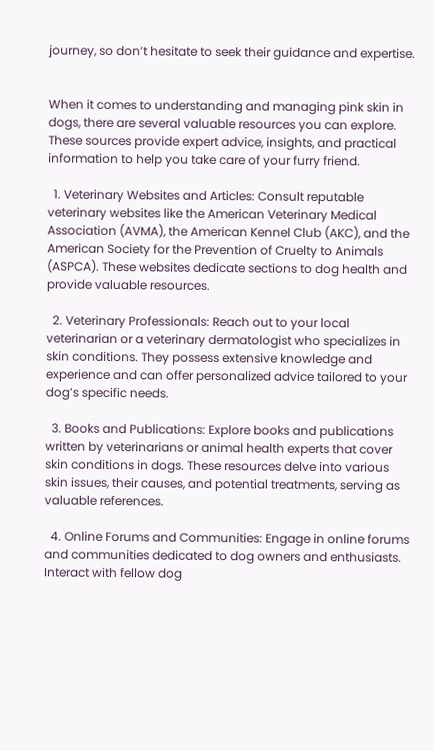journey, so don’t hesitate to seek their guidance and expertise.


When it comes to understanding and managing pink skin in dogs, there are several valuable resources you can explore. These sources provide expert advice, insights, and practical information to help you take care of your furry friend.

  1. Veterinary Websites and Articles: Consult reputable veterinary websites like the American Veterinary Medical Association (AVMA), the American Kennel Club (AKC), and the American Society for the Prevention of Cruelty to Animals (ASPCA). These websites dedicate sections to dog health and provide valuable resources.

  2. Veterinary Professionals: Reach out to your local veterinarian or a veterinary dermatologist who specializes in skin conditions. They possess extensive knowledge and experience and can offer personalized advice tailored to your dog’s specific needs.

  3. Books and Publications: Explore books and publications written by veterinarians or animal health experts that cover skin conditions in dogs. These resources delve into various skin issues, their causes, and potential treatments, serving as valuable references.

  4. Online Forums and Communities: Engage in online forums and communities dedicated to dog owners and enthusiasts. Interact with fellow dog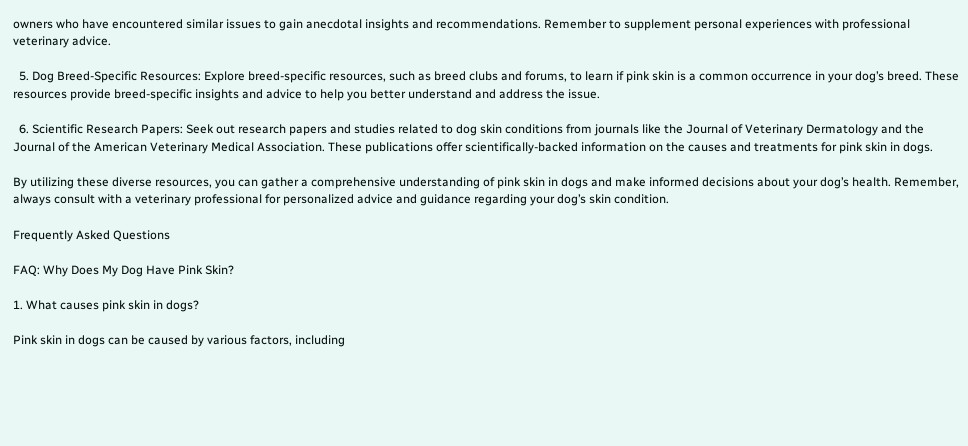owners who have encountered similar issues to gain anecdotal insights and recommendations. Remember to supplement personal experiences with professional veterinary advice.

  5. Dog Breed-Specific Resources: Explore breed-specific resources, such as breed clubs and forums, to learn if pink skin is a common occurrence in your dog’s breed. These resources provide breed-specific insights and advice to help you better understand and address the issue.

  6. Scientific Research Papers: Seek out research papers and studies related to dog skin conditions from journals like the Journal of Veterinary Dermatology and the Journal of the American Veterinary Medical Association. These publications offer scientifically-backed information on the causes and treatments for pink skin in dogs.

By utilizing these diverse resources, you can gather a comprehensive understanding of pink skin in dogs and make informed decisions about your dog’s health. Remember, always consult with a veterinary professional for personalized advice and guidance regarding your dog’s skin condition.

Frequently Asked Questions

FAQ: Why Does My Dog Have Pink Skin?

1. What causes pink skin in dogs?

Pink skin in dogs can be caused by various factors, including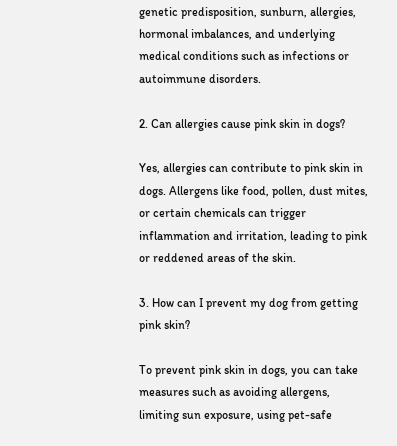genetic predisposition, sunburn, allergies, hormonal imbalances, and underlying medical conditions such as infections or autoimmune disorders.

2. Can allergies cause pink skin in dogs?

Yes, allergies can contribute to pink skin in dogs. Allergens like food, pollen, dust mites, or certain chemicals can trigger inflammation and irritation, leading to pink or reddened areas of the skin.

3. How can I prevent my dog from getting pink skin?

To prevent pink skin in dogs, you can take measures such as avoiding allergens, limiting sun exposure, using pet-safe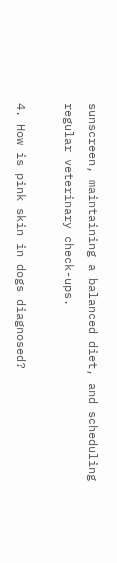sunscreen, maintaining a balanced diet, and scheduling regular veterinary check-ups.

4. How is pink skin in dogs diagnosed?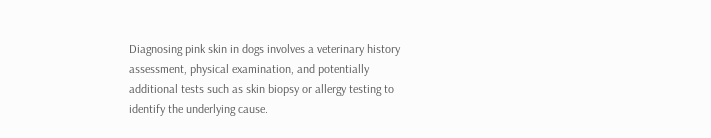Diagnosing pink skin in dogs involves a veterinary history assessment, physical examination, and potentially additional tests such as skin biopsy or allergy testing to identify the underlying cause.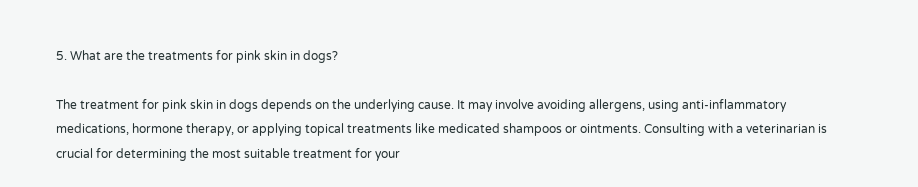5. What are the treatments for pink skin in dogs?

The treatment for pink skin in dogs depends on the underlying cause. It may involve avoiding allergens, using anti-inflammatory medications, hormone therapy, or applying topical treatments like medicated shampoos or ointments. Consulting with a veterinarian is crucial for determining the most suitable treatment for your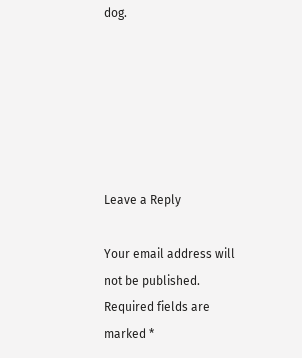dog.






Leave a Reply

Your email address will not be published. Required fields are marked *